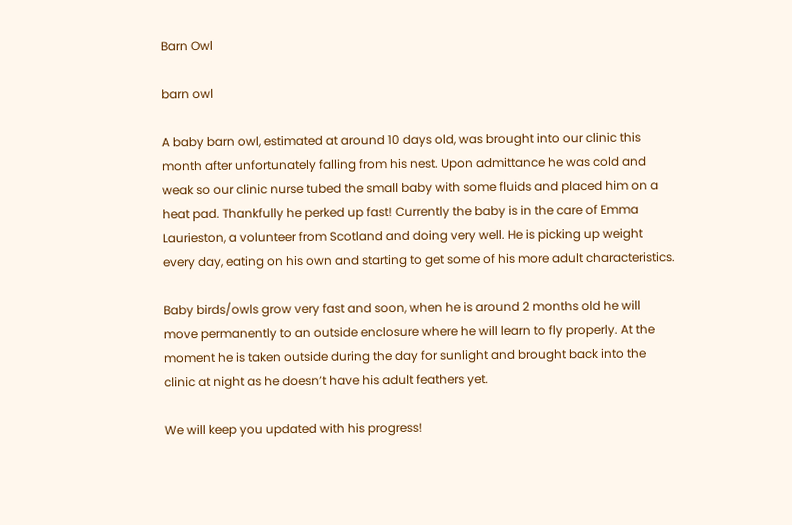Barn Owl

barn owl

A baby barn owl, estimated at around 10 days old, was brought into our clinic this month after unfortunately falling from his nest. Upon admittance he was cold and weak so our clinic nurse tubed the small baby with some fluids and placed him on a heat pad. Thankfully he perked up fast! Currently the baby is in the care of Emma Laurieston, a volunteer from Scotland and doing very well. He is picking up weight every day, eating on his own and starting to get some of his more adult characteristics.

Baby birds/owls grow very fast and soon, when he is around 2 months old he will move permanently to an outside enclosure where he will learn to fly properly. At the moment he is taken outside during the day for sunlight and brought back into the clinic at night as he doesn’t have his adult feathers yet.

We will keep you updated with his progress!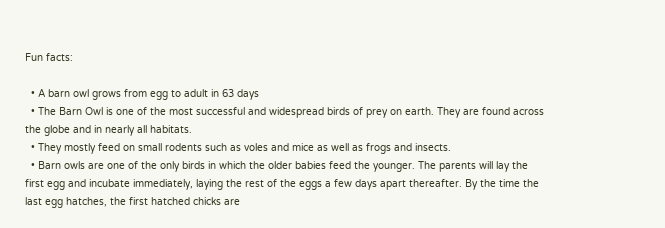Fun facts:

  • A barn owl grows from egg to adult in 63 days
  • The Barn Owl is one of the most successful and widespread birds of prey on earth. They are found across the globe and in nearly all habitats.
  • They mostly feed on small rodents such as voles and mice as well as frogs and insects.
  • Barn owls are one of the only birds in which the older babies feed the younger. The parents will lay the first egg and incubate immediately, laying the rest of the eggs a few days apart thereafter. By the time the last egg hatches, the first hatched chicks are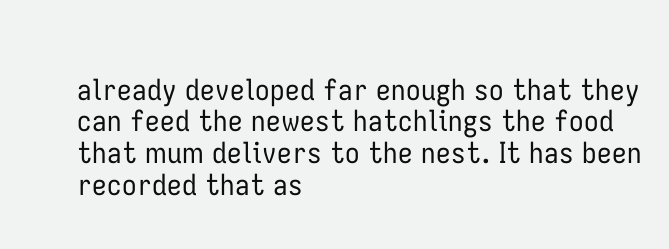already developed far enough so that they can feed the newest hatchlings the food that mum delivers to the nest. It has been recorded that as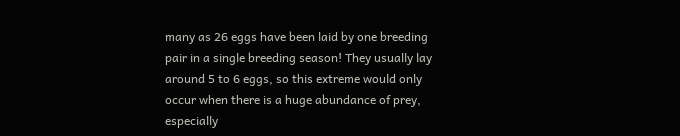many as 26 eggs have been laid by one breeding pair in a single breeding season! They usually lay around 5 to 6 eggs, so this extreme would only occur when there is a huge abundance of prey, especially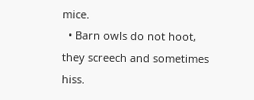mice.
  • Barn owls do not hoot, they screech and sometimes hiss.